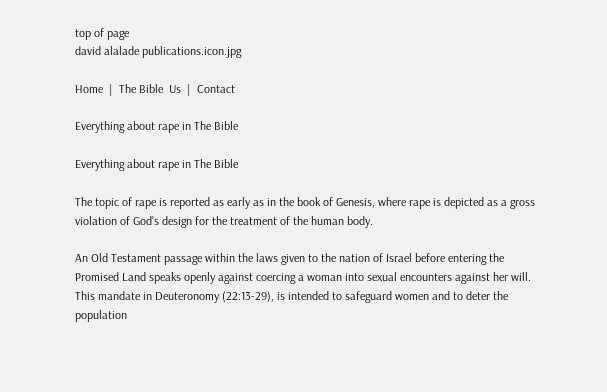top of page
david alalade publications.icon.jpg

Home  |  The Bible  Us  |  Contact

Everything about rape in The Bible

Everything about rape in The Bible

The topic of rape is reported as early as in the book of Genesis, where rape is depicted as a gross violation of God’s design for the treatment of the human body.

An Old Testament passage within the laws given to the nation of Israel before entering the Promised Land speaks openly against coercing a woman into sexual encounters against her will. This mandate in Deuteronomy (22:13-29), is intended to safeguard women and to deter the population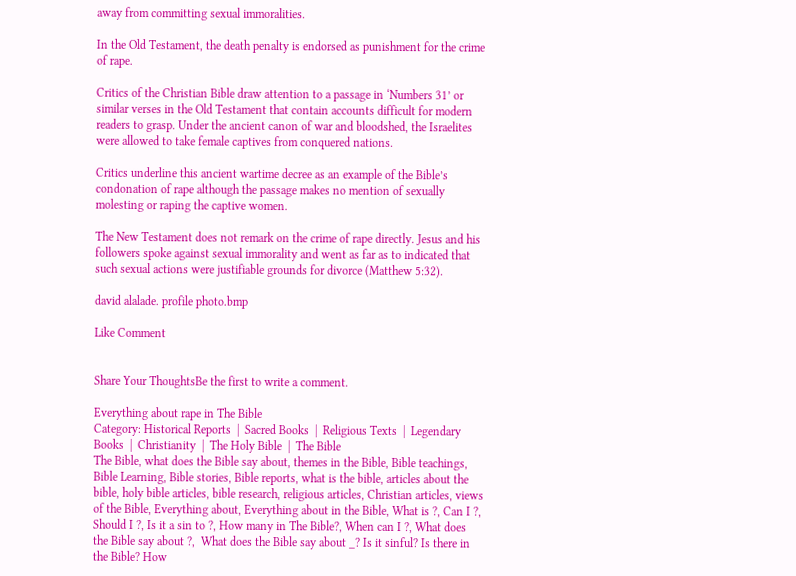away from committing sexual immoralities.

In the Old Testament, the death penalty is endorsed as punishment for the crime of rape.

Critics of the Christian Bible draw attention to a passage in ‘Numbers 31’ or similar verses in the Old Testament that contain accounts difficult for modern readers to grasp. Under the ancient canon of war and bloodshed, the Israelites were allowed to take female captives from conquered nations.

Critics underline this ancient wartime decree as an example of the Bible’s condonation of rape although the passage makes no mention of sexually molesting or raping the captive women.

The New Testament does not remark on the crime of rape directly. Jesus and his followers spoke against sexual immorality and went as far as to indicated that such sexual actions were justifiable grounds for divorce (Matthew 5:32).

david alalade. profile photo.bmp

Like Comment


Share Your ThoughtsBe the first to write a comment.

Everything about rape in The Bible
Category: Historical Reports  |  Sacred Books  |  Religious Texts  |  Legendary Books  |  Christianity  |  The Holy Bible  |  The Bible
The Bible, what does the Bible say about, themes in the Bible, Bible teachings, Bible Learning, Bible stories, Bible reports, what is the bible, articles about the bible, holy bible articles, bible research, religious articles, Christian articles, views of the Bible, Everything about, Everything about in the Bible, What is ?, Can I ?, Should I ?, Is it a sin to ?, How many in The Bible?, When can I ?, What does the Bible say about ?,  What does the Bible say about _? Is it sinful? Is there in the Bible? How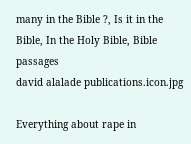many in the Bible ?, Is it in the Bible, In the Holy Bible, Bible passages
david alalade publications.icon.jpg

Everything about rape in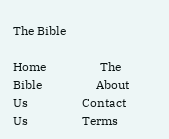The Bible

Home                  The Bible                  About Us                  Contact Us                  Terms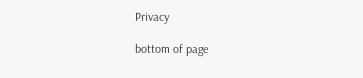Privacy

bottom of page